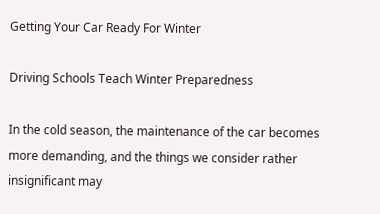Getting Your Car Ready For Winter

Driving Schools Teach Winter Preparedness

In the cold season, the maintenance of the car becomes more demanding, and the things we consider rather insignificant may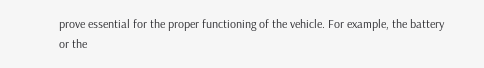prove essential for the proper functioning of the vehicle. For example, the battery or the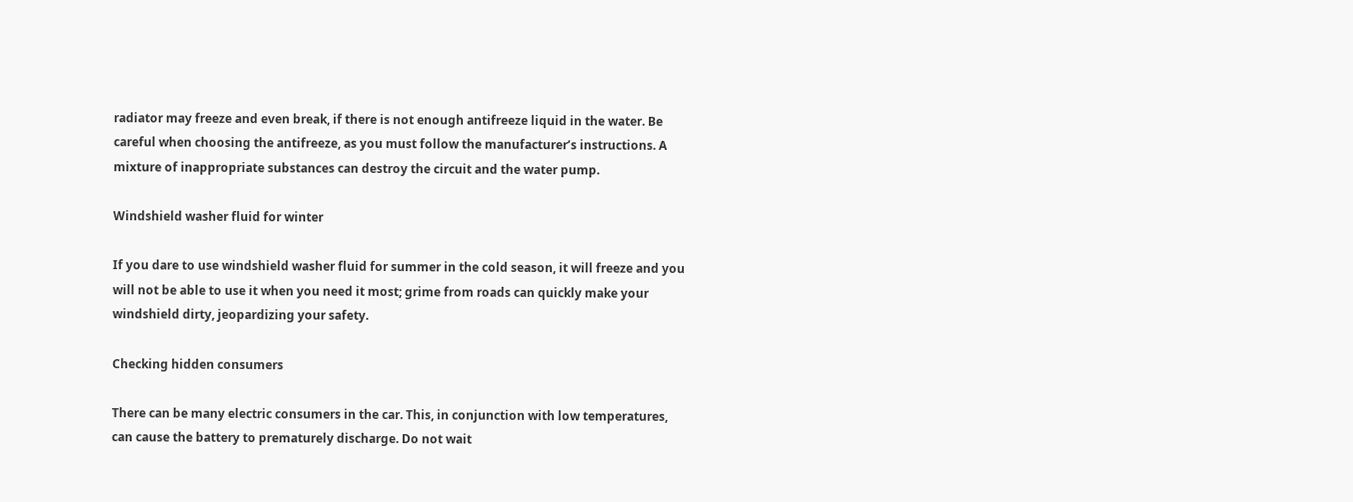radiator may freeze and even break, if there is not enough antifreeze liquid in the water. Be careful when choosing the antifreeze, as you must follow the manufacturer’s instructions. A mixture of inappropriate substances can destroy the circuit and the water pump.

Windshield washer fluid for winter

If you dare to use windshield washer fluid for summer in the cold season, it will freeze and you will not be able to use it when you need it most; grime from roads can quickly make your windshield dirty, jeopardizing your safety.

Checking hidden consumers

There can be many electric consumers in the car. This, in conjunction with low temperatures, can cause the battery to prematurely discharge. Do not wait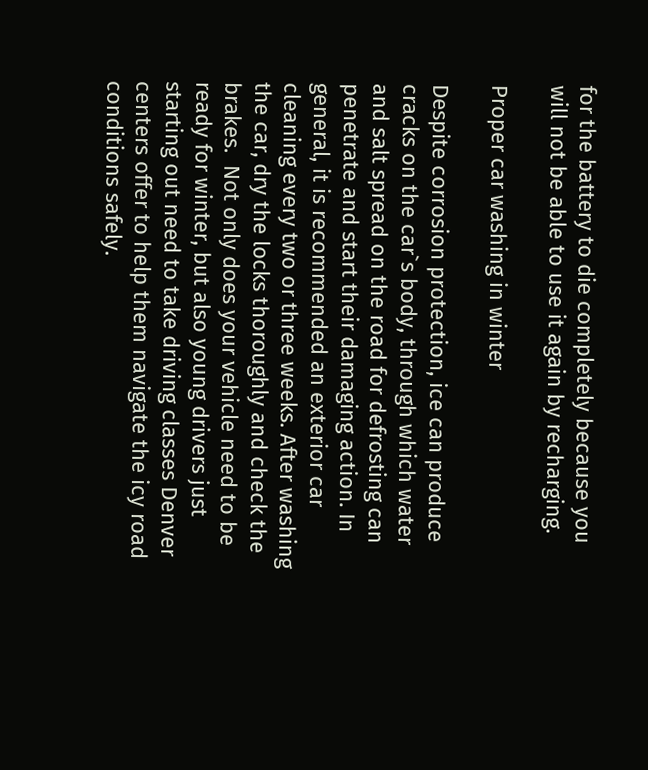for the battery to die completely because you will not be able to use it again by recharging.

Proper car washing in winter

Despite corrosion protection, ice can produce cracks on the car`s body, through which water and salt spread on the road for defrosting can penetrate and start their damaging action. In general, it is recommended an exterior car cleaning every two or three weeks. After washing the car, dry the locks thoroughly and check the brakes.  Not only does your vehicle need to be ready for winter, but also young drivers just starting out need to take driving classes Denver centers offer to help them navigate the icy road conditions safely.